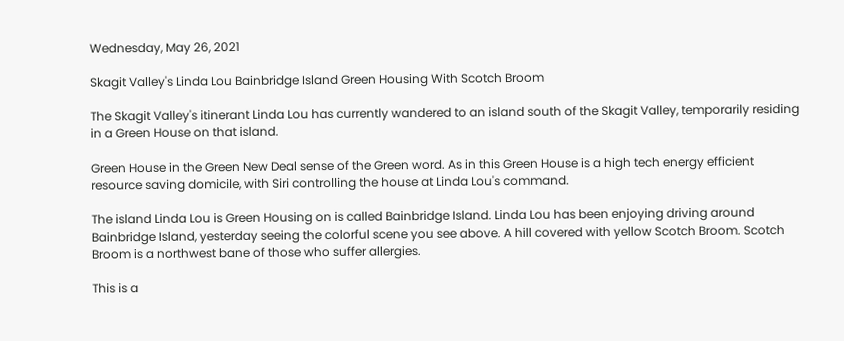Wednesday, May 26, 2021

Skagit Valley's Linda Lou Bainbridge Island Green Housing With Scotch Broom

The Skagit Valley's itinerant Linda Lou has currently wandered to an island south of the Skagit Valley, temporarily residing in a Green House on that island.

Green House in the Green New Deal sense of the Green word. As in this Green House is a high tech energy efficient resource saving domicile, with Siri controlling the house at Linda Lou's command.

The island Linda Lou is Green Housing on is called Bainbridge Island. Linda Lou has been enjoying driving around Bainbridge Island, yesterday seeing the colorful scene you see above. A hill covered with yellow Scotch Broom. Scotch Broom is a northwest bane of those who suffer allergies.

This is a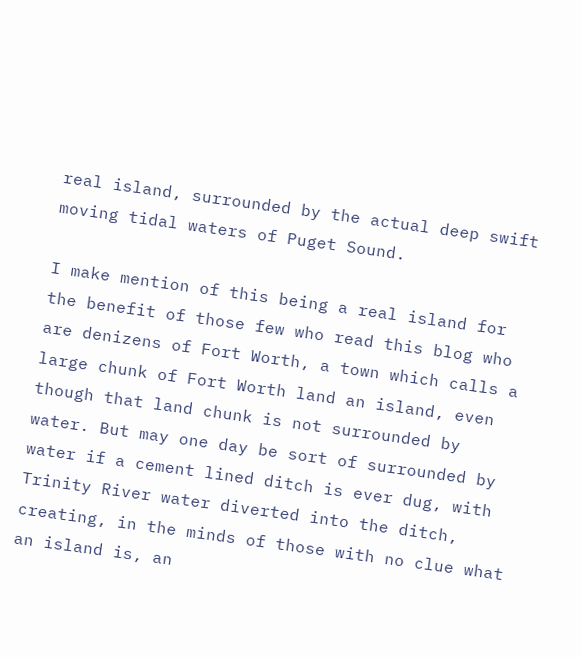real island, surrounded by the actual deep swift moving tidal waters of Puget Sound.

I make mention of this being a real island for the benefit of those few who read this blog who are denizens of Fort Worth, a town which calls a large chunk of Fort Worth land an island, even though that land chunk is not surrounded by water. But may one day be sort of surrounded by water if a cement lined ditch is ever dug, with Trinity River water diverted into the ditch, creating, in the minds of those with no clue what an island is, an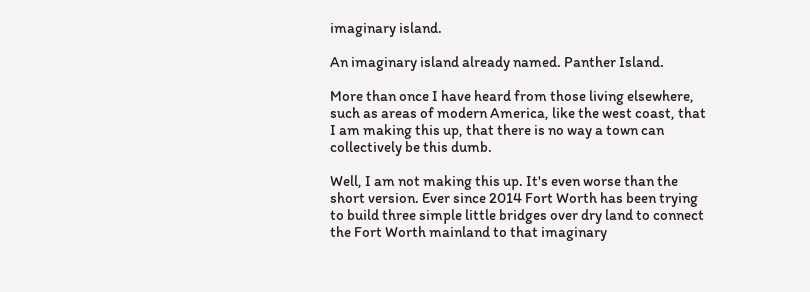imaginary island.

An imaginary island already named. Panther Island.

More than once I have heard from those living elsewhere, such as areas of modern America, like the west coast, that I am making this up, that there is no way a town can collectively be this dumb.

Well, I am not making this up. It's even worse than the short version. Ever since 2014 Fort Worth has been trying to build three simple little bridges over dry land to connect the Fort Worth mainland to that imaginary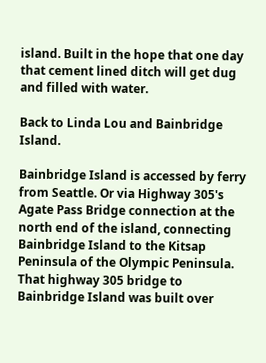island. Built in the hope that one day that cement lined ditch will get dug and filled with water.

Back to Linda Lou and Bainbridge Island.

Bainbridge Island is accessed by ferry from Seattle. Or via Highway 305's Agate Pass Bridge connection at the north end of the island, connecting Bainbridge Island to the Kitsap Peninsula of the Olympic Peninsula. That highway 305 bridge to Bainbridge Island was built over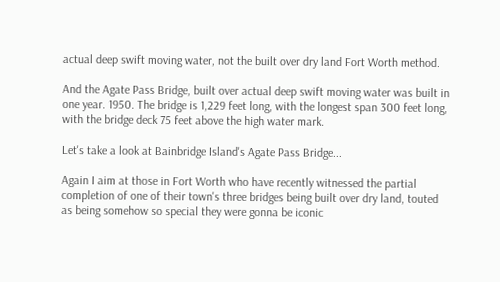actual deep swift moving water, not the built over dry land Fort Worth method.

And the Agate Pass Bridge, built over actual deep swift moving water was built in one year. 1950. The bridge is 1,229 feet long, with the longest span 300 feet long, with the bridge deck 75 feet above the high water mark.

Let's take a look at Bainbridge Island's Agate Pass Bridge...

Again I aim at those in Fort Worth who have recently witnessed the partial completion of one of their town's three bridges being built over dry land, touted as being somehow so special they were gonna be iconic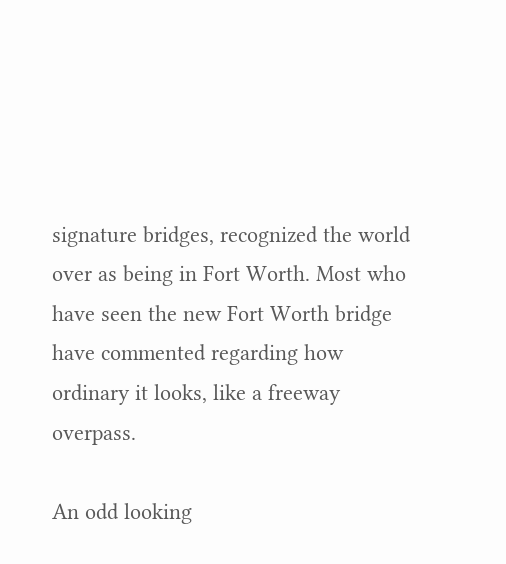signature bridges, recognized the world over as being in Fort Worth. Most who have seen the new Fort Worth bridge have commented regarding how ordinary it looks, like a freeway overpass.

An odd looking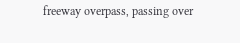freeway overpass, passing over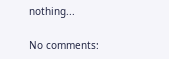nothing...

No comments: